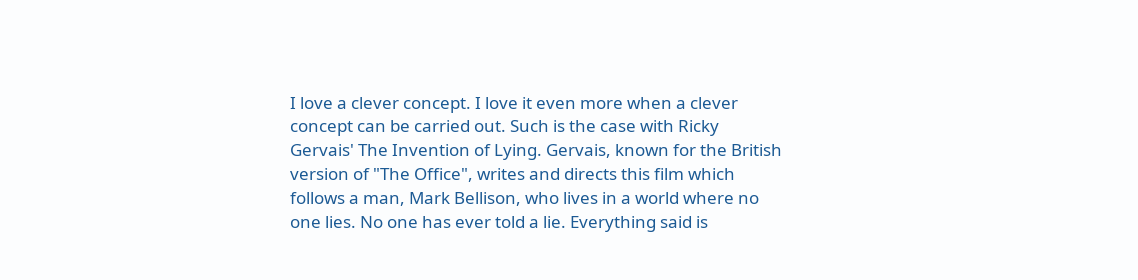I love a clever concept. I love it even more when a clever concept can be carried out. Such is the case with Ricky Gervais' The Invention of Lying. Gervais, known for the British version of "The Office", writes and directs this film which follows a man, Mark Bellison, who lives in a world where no one lies. No one has ever told a lie. Everything said is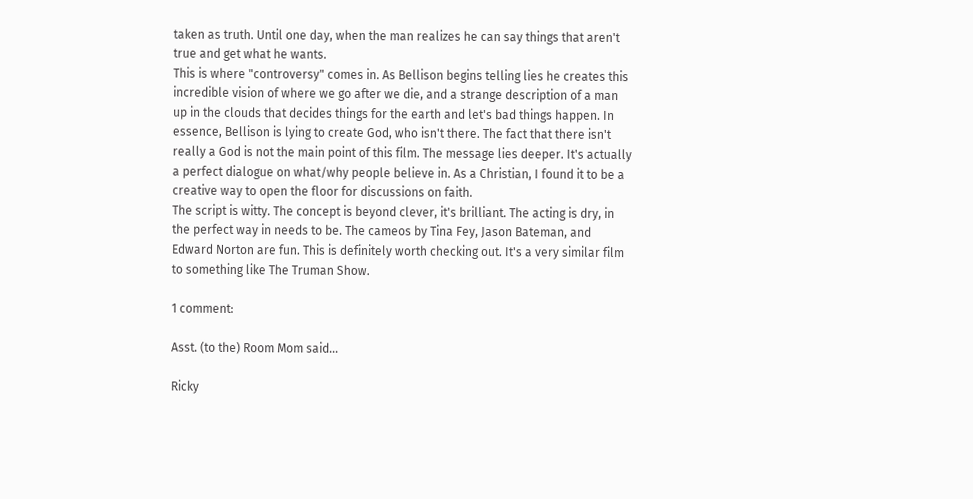taken as truth. Until one day, when the man realizes he can say things that aren't true and get what he wants.
This is where "controversy" comes in. As Bellison begins telling lies he creates this incredible vision of where we go after we die, and a strange description of a man up in the clouds that decides things for the earth and let's bad things happen. In essence, Bellison is lying to create God, who isn't there. The fact that there isn't really a God is not the main point of this film. The message lies deeper. It's actually a perfect dialogue on what/why people believe in. As a Christian, I found it to be a creative way to open the floor for discussions on faith.
The script is witty. The concept is beyond clever, it's brilliant. The acting is dry, in the perfect way in needs to be. The cameos by Tina Fey, Jason Bateman, and Edward Norton are fun. This is definitely worth checking out. It's a very similar film to something like The Truman Show.

1 comment:

Asst. (to the) Room Mom said...

Ricky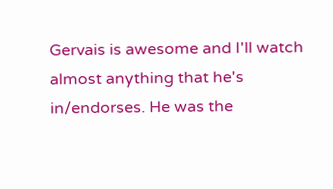Gervais is awesome and I'll watch almost anything that he's in/endorses. He was the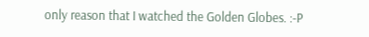only reason that I watched the Golden Globes. :-P